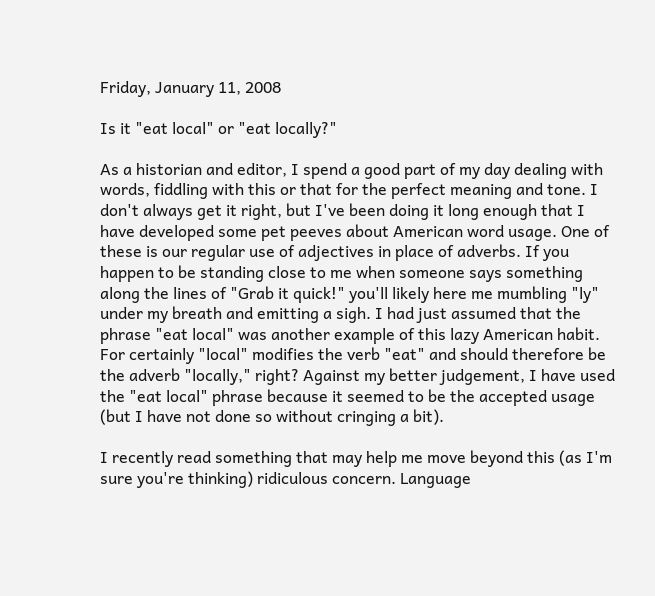Friday, January 11, 2008

Is it "eat local" or "eat locally?"

As a historian and editor, I spend a good part of my day dealing with words, fiddling with this or that for the perfect meaning and tone. I don't always get it right, but I've been doing it long enough that I have developed some pet peeves about American word usage. One of these is our regular use of adjectives in place of adverbs. If you happen to be standing close to me when someone says something along the lines of "Grab it quick!" you'll likely here me mumbling "ly" under my breath and emitting a sigh. I had just assumed that the phrase "eat local" was another example of this lazy American habit. For certainly "local" modifies the verb "eat" and should therefore be the adverb "locally," right? Against my better judgement, I have used the "eat local" phrase because it seemed to be the accepted usage (but I have not done so without cringing a bit).

I recently read something that may help me move beyond this (as I'm sure you're thinking) ridiculous concern. Language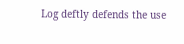Log deftly defends the use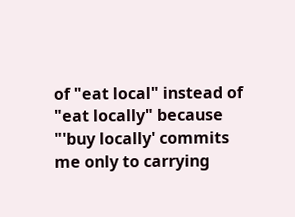of "eat local" instead of "eat locally" because "'buy locally' commits me only to carrying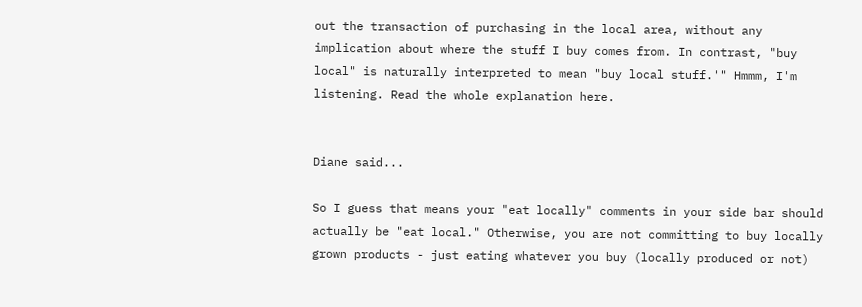out the transaction of purchasing in the local area, without any implication about where the stuff I buy comes from. In contrast, "buy local" is naturally interpreted to mean "buy local stuff.'" Hmmm, I'm listening. Read the whole explanation here.


Diane said...

So I guess that means your "eat locally" comments in your side bar should actually be "eat local." Otherwise, you are not committing to buy locally grown products - just eating whatever you buy (locally produced or not)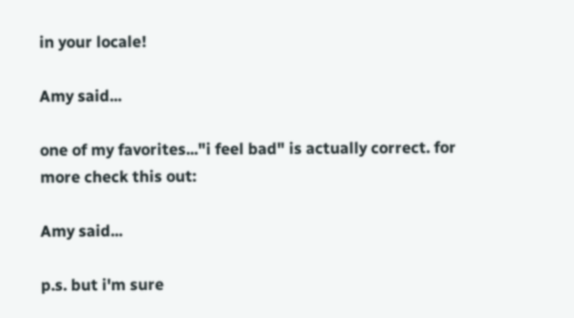in your locale!

Amy said...

one of my favorites..."i feel bad" is actually correct. for more check this out:

Amy said...

p.s. but i'm sure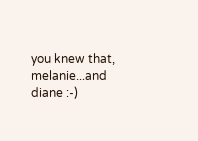you knew that, melanie...and diane :-)